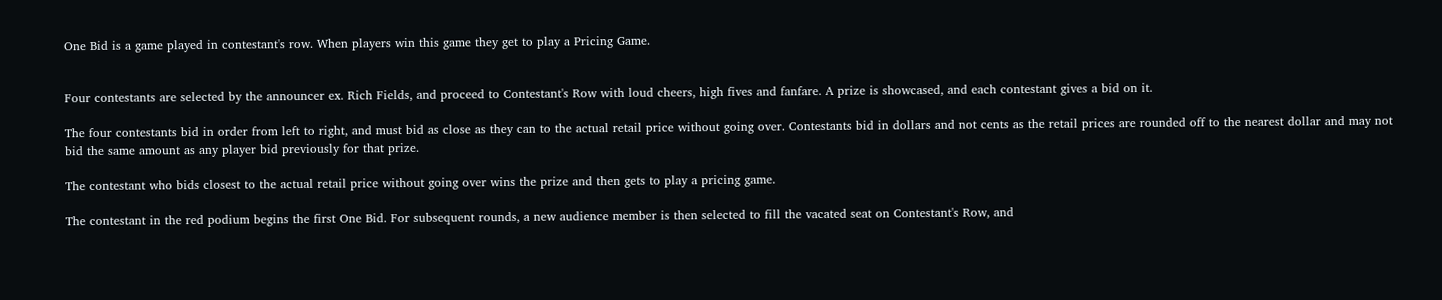One Bid is a game played in contestant's row. When players win this game they get to play a Pricing Game.


Four contestants are selected by the announcer ex. Rich Fields, and proceed to Contestant's Row with loud cheers, high fives and fanfare. A prize is showcased, and each contestant gives a bid on it.

The four contestants bid in order from left to right, and must bid as close as they can to the actual retail price without going over. Contestants bid in dollars and not cents as the retail prices are rounded off to the nearest dollar and may not bid the same amount as any player bid previously for that prize.

The contestant who bids closest to the actual retail price without going over wins the prize and then gets to play a pricing game.

The contestant in the red podium begins the first One Bid. For subsequent rounds, a new audience member is then selected to fill the vacated seat on Contestant's Row, and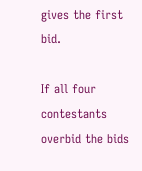gives the first bid.

If all four contestants overbid the bids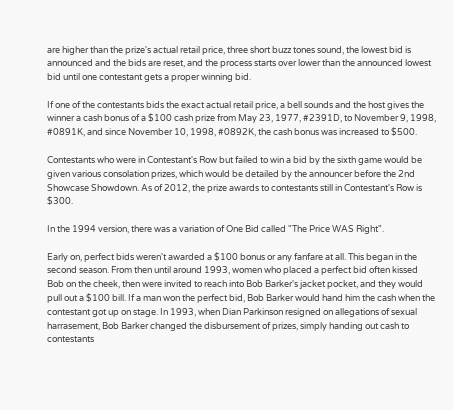are higher than the prize's actual retail price, three short buzz tones sound, the lowest bid is announced and the bids are reset, and the process starts over lower than the announced lowest bid until one contestant gets a proper winning bid.

If one of the contestants bids the exact actual retail price, a bell sounds and the host gives the winner a cash bonus of a $100 cash prize from May 23, 1977, #2391D, to November 9, 1998, #0891K, and since November 10, 1998, #0892K, the cash bonus was increased to $500.

Contestants who were in Contestant's Row but failed to win a bid by the sixth game would be given various consolation prizes, which would be detailed by the announcer before the 2nd Showcase Showdown. As of 2012, the prize awards to contestants still in Contestant's Row is $300.

In the 1994 version, there was a variation of One Bid called "The Price WAS Right".

Early on, perfect bids weren't awarded a $100 bonus or any fanfare at all. This began in the second season. From then until around 1993, women who placed a perfect bid often kissed Bob on the cheek, then were invited to reach into Bob Barker's jacket pocket, and they would pull out a $100 bill. If a man won the perfect bid, Bob Barker would hand him the cash when the contestant got up on stage. In 1993, when Dian Parkinson resigned on allegations of sexual harrasement, Bob Barker changed the disbursement of prizes, simply handing out cash to contestants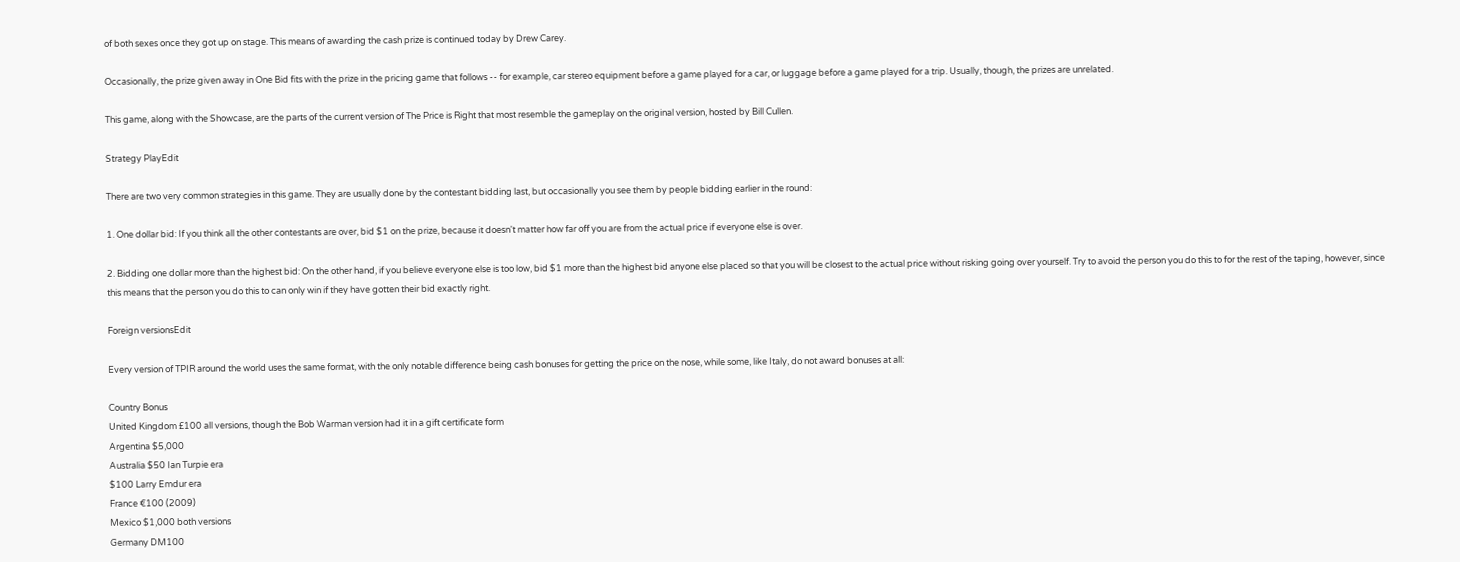of both sexes once they got up on stage. This means of awarding the cash prize is continued today by Drew Carey.

Occasionally, the prize given away in One Bid fits with the prize in the pricing game that follows -- for example, car stereo equipment before a game played for a car, or luggage before a game played for a trip. Usually, though, the prizes are unrelated.

This game, along with the Showcase, are the parts of the current version of The Price is Right that most resemble the gameplay on the original version, hosted by Bill Cullen.

Strategy PlayEdit

There are two very common strategies in this game. They are usually done by the contestant bidding last, but occasionally you see them by people bidding earlier in the round:

1. One dollar bid: If you think all the other contestants are over, bid $1 on the prize, because it doesn't matter how far off you are from the actual price if everyone else is over.

2. Bidding one dollar more than the highest bid: On the other hand, if you believe everyone else is too low, bid $1 more than the highest bid anyone else placed so that you will be closest to the actual price without risking going over yourself. Try to avoid the person you do this to for the rest of the taping, however, since this means that the person you do this to can only win if they have gotten their bid exactly right.

Foreign versionsEdit

Every version of TPIR around the world uses the same format, with the only notable difference being cash bonuses for getting the price on the nose, while some, like Italy, do not award bonuses at all:

Country Bonus
United Kingdom £100 all versions, though the Bob Warman version had it in a gift certificate form
Argentina $5,000
Australia $50 Ian Turpie era
$100 Larry Emdur era
France €100 (2009)
Mexico $1,000 both versions
Germany DM100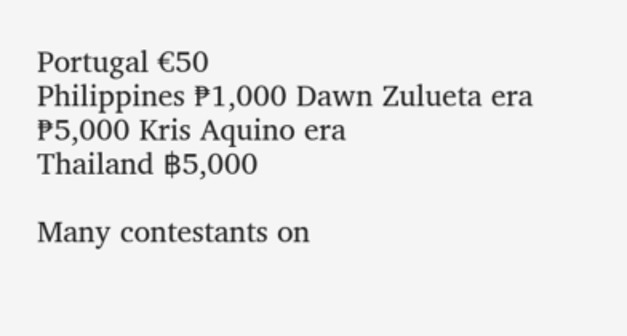Portugal €50
Philippines ₱1,000 Dawn Zulueta era
₱5,000 Kris Aquino era
Thailand ฿5,000

Many contestants on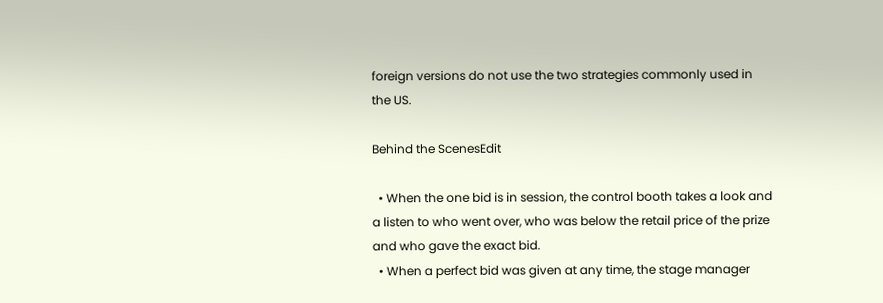foreign versions do not use the two strategies commonly used in the US.

Behind the ScenesEdit

  • When the one bid is in session, the control booth takes a look and a listen to who went over, who was below the retail price of the prize and who gave the exact bid.
  • When a perfect bid was given at any time, the stage manager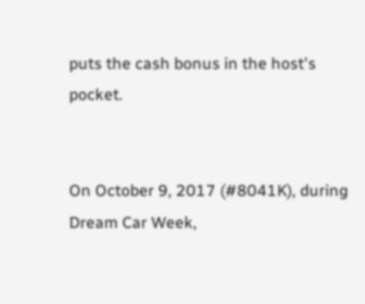puts the cash bonus in the host's pocket.


On October 9, 2017 (#8041K), during Dream Car Week,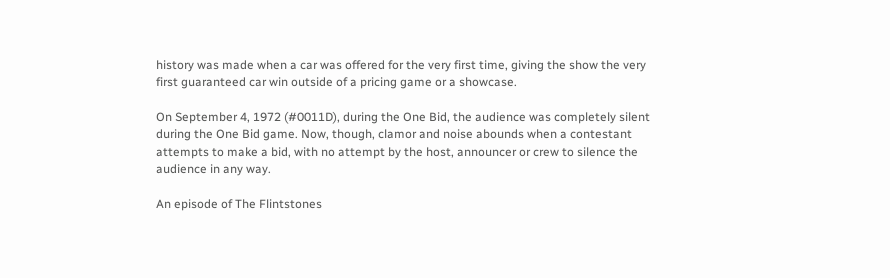history was made when a car was offered for the very first time, giving the show the very first guaranteed car win outside of a pricing game or a showcase.

On September 4, 1972 (#0011D), during the One Bid, the audience was completely silent during the One Bid game. Now, though, clamor and noise abounds when a contestant attempts to make a bid, with no attempt by the host, announcer or crew to silence the audience in any way.

An episode of The Flintstones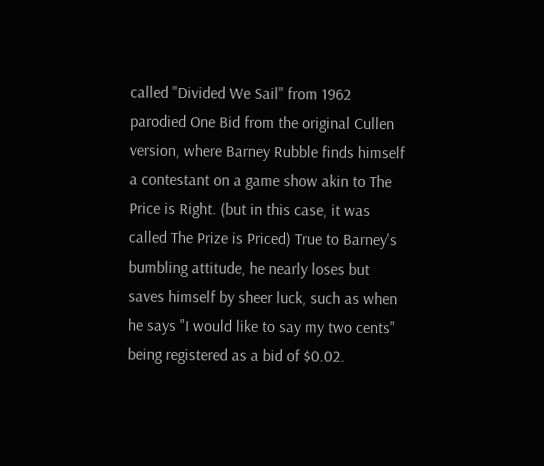called "Divided We Sail" from 1962 parodied One Bid from the original Cullen version, where Barney Rubble finds himself a contestant on a game show akin to The Price is Right. (but in this case, it was called The Prize is Priced) True to Barney's bumbling attitude, he nearly loses but saves himself by sheer luck, such as when he says "I would like to say my two cents" being registered as a bid of $0.02.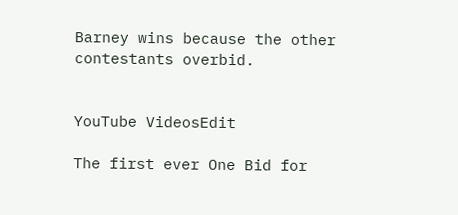Barney wins because the other contestants overbid.


YouTube VideosEdit

The first ever One Bid for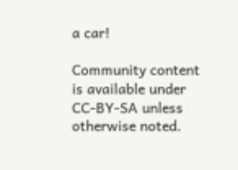a car!

Community content is available under CC-BY-SA unless otherwise noted.